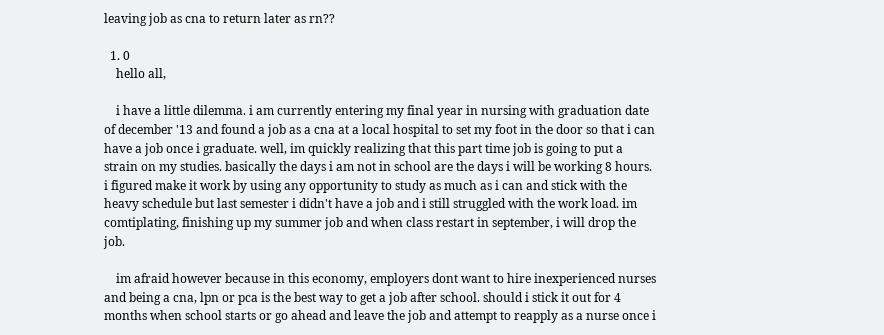leaving job as cna to return later as rn??

  1. 0
    hello all,

    i have a little dilemma. i am currently entering my final year in nursing with graduation date of december '13 and found a job as a cna at a local hospital to set my foot in the door so that i can have a job once i graduate. well, im quickly realizing that this part time job is going to put a strain on my studies. basically the days i am not in school are the days i will be working 8 hours. i figured make it work by using any opportunity to study as much as i can and stick with the heavy schedule but last semester i didn't have a job and i still struggled with the work load. im comtiplating, finishing up my summer job and when class restart in september, i will drop the job.

    im afraid however because in this economy, employers dont want to hire inexperienced nurses and being a cna, lpn or pca is the best way to get a job after school. should i stick it out for 4 months when school starts or go ahead and leave the job and attempt to reapply as a nurse once i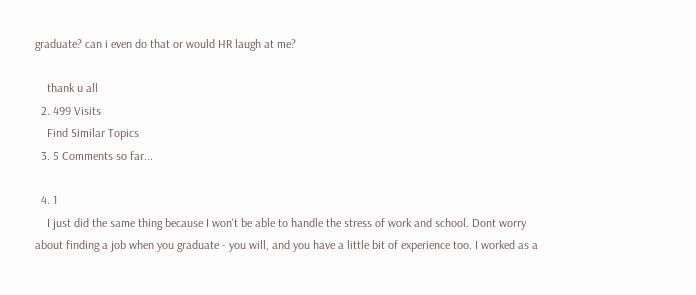graduate? can i even do that or would HR laugh at me?

    thank u all
  2. 499 Visits
    Find Similar Topics
  3. 5 Comments so far...

  4. 1
    I just did the same thing because I won't be able to handle the stress of work and school. Dont worry about finding a job when you graduate - you will, and you have a little bit of experience too. I worked as a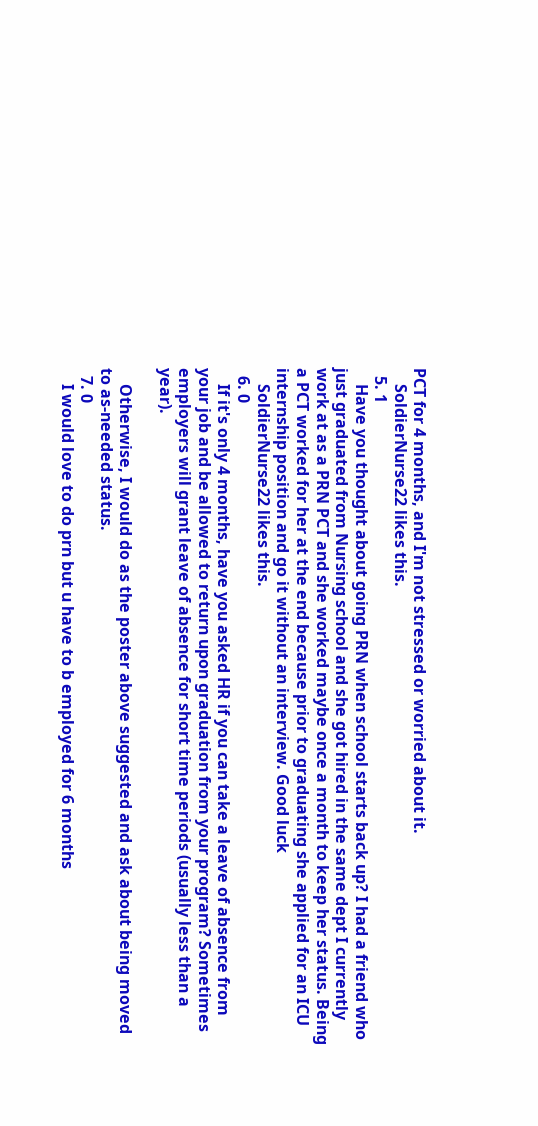PCT for 4 months, and I'm not stressed or worried about it.
    SoldierNurse22 likes this.
  5. 1
    Have you thought about going PRN when school starts back up? I had a friend who just graduated from Nursing school and she got hired in the same dept I currently work at as a PRN PCT and she worked maybe once a month to keep her status. Being a PCT worked for her at the end because prior to graduating she applied for an ICU internship position and go it without an interview. Good luck
    SoldierNurse22 likes this.
  6. 0
    If it's only 4 months, have you asked HR if you can take a leave of absence from your job and be allowed to return upon graduation from your program? Sometimes employers will grant leave of absence for short time periods (usually less than a year).

    Otherwise, I would do as the poster above suggested and ask about being moved to as-needed status.
  7. 0
    I would love to do prn but u have to b employed for 6 months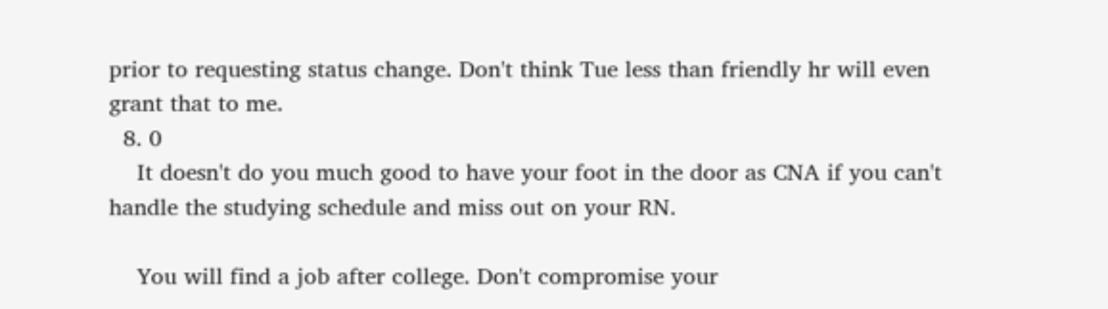prior to requesting status change. Don't think Tue less than friendly hr will even grant that to me.
  8. 0
    It doesn't do you much good to have your foot in the door as CNA if you can't handle the studying schedule and miss out on your RN.

    You will find a job after college. Don't compromise your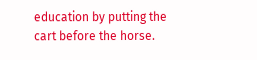education by putting the cart before the horse.